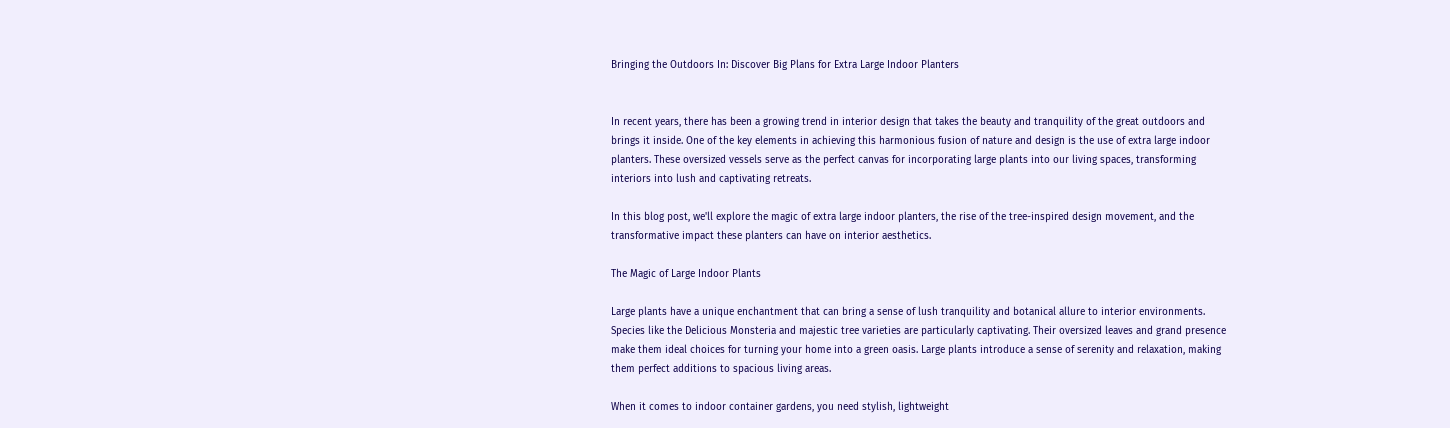Bringing the Outdoors In: Discover Big Plans for Extra Large Indoor Planters


In recent years, there has been a growing trend in interior design that takes the beauty and tranquility of the great outdoors and brings it inside. One of the key elements in achieving this harmonious fusion of nature and design is the use of extra large indoor planters. These oversized vessels serve as the perfect canvas for incorporating large plants into our living spaces, transforming interiors into lush and captivating retreats.

In this blog post, we'll explore the magic of extra large indoor planters, the rise of the tree-inspired design movement, and the transformative impact these planters can have on interior aesthetics.

The Magic of Large Indoor Plants

Large plants have a unique enchantment that can bring a sense of lush tranquility and botanical allure to interior environments. Species like the Delicious Monsteria and majestic tree varieties are particularly captivating. Their oversized leaves and grand presence make them ideal choices for turning your home into a green oasis. Large plants introduce a sense of serenity and relaxation, making them perfect additions to spacious living areas.

When it comes to indoor container gardens, you need stylish, lightweight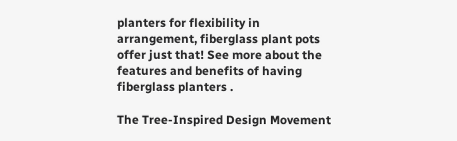planters for flexibility in arrangement, fiberglass plant pots offer just that! See more about the features and benefits of having fiberglass planters .

The Tree-Inspired Design Movement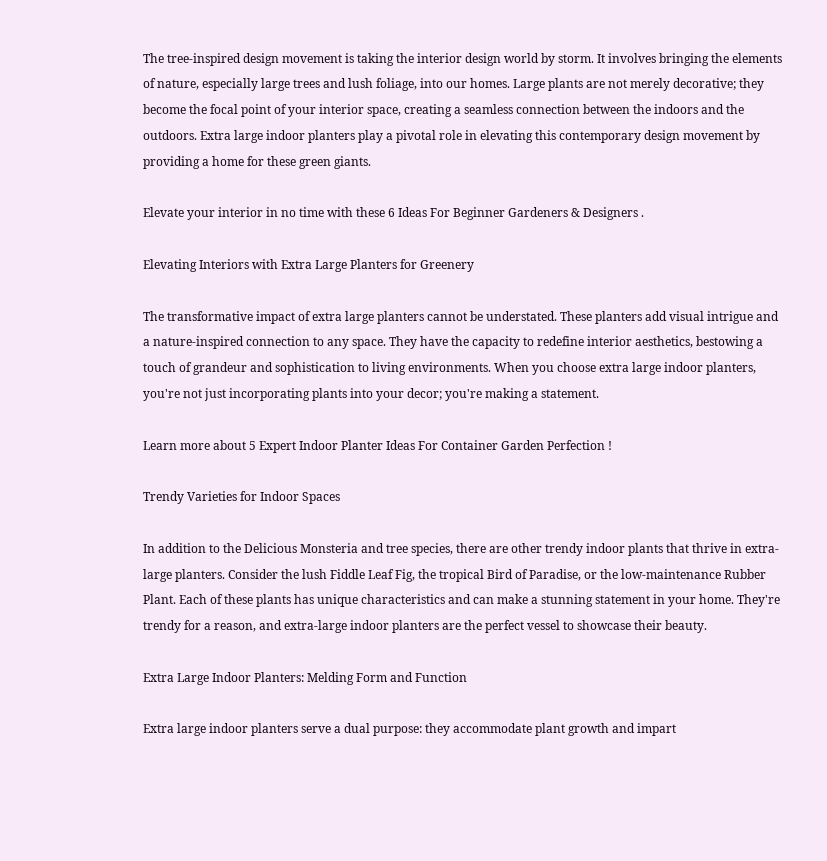The tree-inspired design movement is taking the interior design world by storm. It involves bringing the elements of nature, especially large trees and lush foliage, into our homes. Large plants are not merely decorative; they become the focal point of your interior space, creating a seamless connection between the indoors and the outdoors. Extra large indoor planters play a pivotal role in elevating this contemporary design movement by providing a home for these green giants.

Elevate your interior in no time with these 6 Ideas For Beginner Gardeners & Designers .

Elevating Interiors with Extra Large Planters for Greenery

The transformative impact of extra large planters cannot be understated. These planters add visual intrigue and a nature-inspired connection to any space. They have the capacity to redefine interior aesthetics, bestowing a touch of grandeur and sophistication to living environments. When you choose extra large indoor planters, you're not just incorporating plants into your decor; you're making a statement.

Learn more about 5 Expert Indoor Planter Ideas For Container Garden Perfection !

Trendy Varieties for Indoor Spaces

In addition to the Delicious Monsteria and tree species, there are other trendy indoor plants that thrive in extra-large planters. Consider the lush Fiddle Leaf Fig, the tropical Bird of Paradise, or the low-maintenance Rubber Plant. Each of these plants has unique characteristics and can make a stunning statement in your home. They're trendy for a reason, and extra-large indoor planters are the perfect vessel to showcase their beauty.

Extra Large Indoor Planters: Melding Form and Function

Extra large indoor planters serve a dual purpose: they accommodate plant growth and impart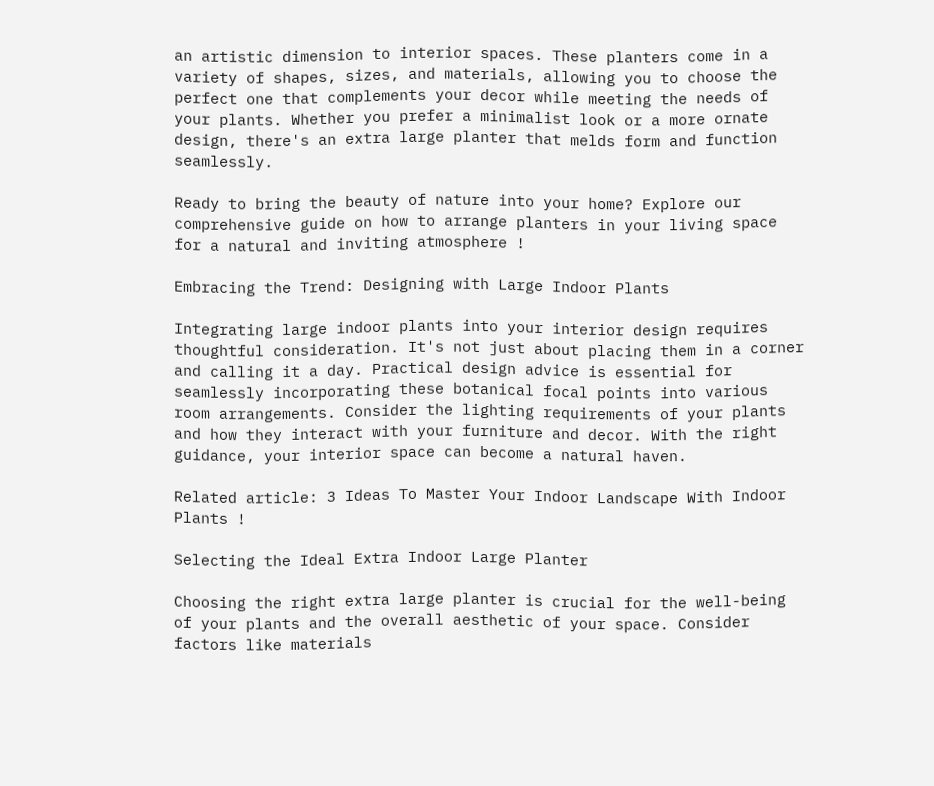an artistic dimension to interior spaces. These planters come in a variety of shapes, sizes, and materials, allowing you to choose the perfect one that complements your decor while meeting the needs of your plants. Whether you prefer a minimalist look or a more ornate design, there's an extra large planter that melds form and function seamlessly.

Ready to bring the beauty of nature into your home? Explore our comprehensive guide on how to arrange planters in your living space for a natural and inviting atmosphere !

Embracing the Trend: Designing with Large Indoor Plants

Integrating large indoor plants into your interior design requires thoughtful consideration. It's not just about placing them in a corner and calling it a day. Practical design advice is essential for seamlessly incorporating these botanical focal points into various room arrangements. Consider the lighting requirements of your plants and how they interact with your furniture and decor. With the right guidance, your interior space can become a natural haven.

Related article: 3 Ideas To Master Your Indoor Landscape With Indoor Plants !

Selecting the Ideal Extra Indoor Large Planter

Choosing the right extra large planter is crucial for the well-being of your plants and the overall aesthetic of your space. Consider factors like materials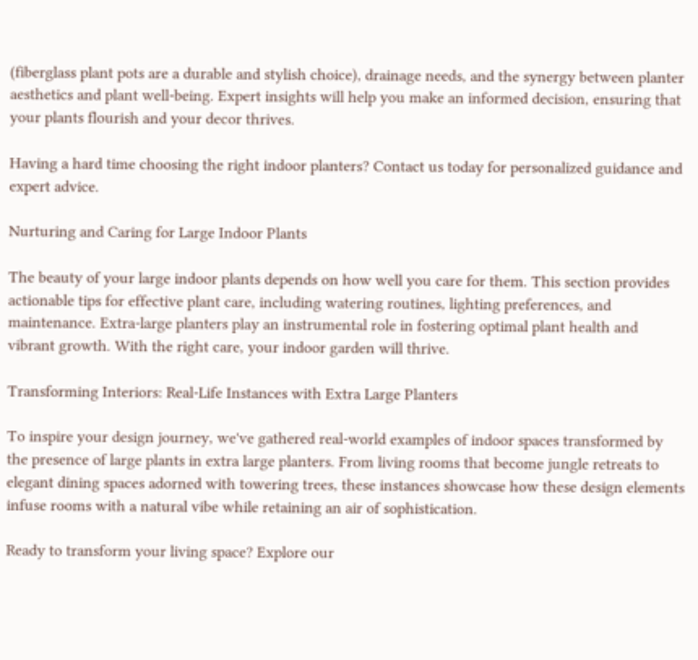(fiberglass plant pots are a durable and stylish choice), drainage needs, and the synergy between planter aesthetics and plant well-being. Expert insights will help you make an informed decision, ensuring that your plants flourish and your decor thrives.

Having a hard time choosing the right indoor planters? Contact us today for personalized guidance and expert advice.

Nurturing and Caring for Large Indoor Plants

The beauty of your large indoor plants depends on how well you care for them. This section provides actionable tips for effective plant care, including watering routines, lighting preferences, and maintenance. Extra-large planters play an instrumental role in fostering optimal plant health and vibrant growth. With the right care, your indoor garden will thrive.

Transforming Interiors: Real-Life Instances with Extra Large Planters

To inspire your design journey, we've gathered real-world examples of indoor spaces transformed by the presence of large plants in extra large planters. From living rooms that become jungle retreats to elegant dining spaces adorned with towering trees, these instances showcase how these design elements infuse rooms with a natural vibe while retaining an air of sophistication.

Ready to transform your living space? Explore our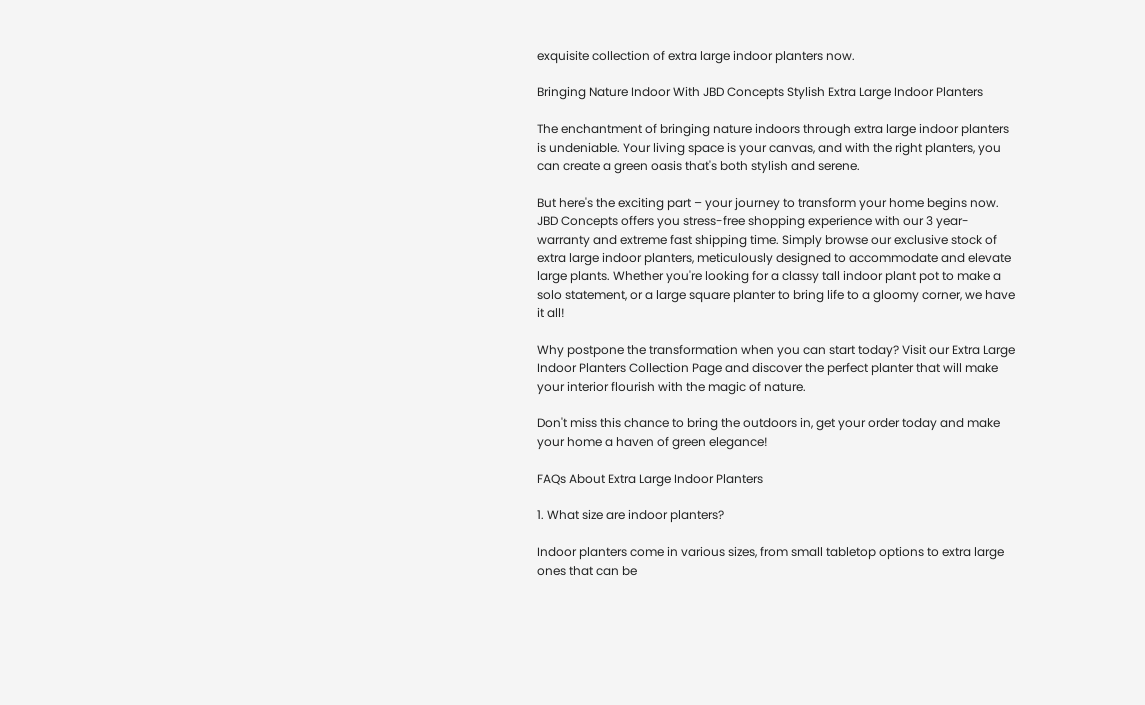exquisite collection of extra large indoor planters now.

Bringing Nature Indoor With JBD Concepts Stylish Extra Large Indoor Planters

The enchantment of bringing nature indoors through extra large indoor planters is undeniable. Your living space is your canvas, and with the right planters, you can create a green oasis that's both stylish and serene.

But here's the exciting part – your journey to transform your home begins now. JBD Concepts offers you stress-free shopping experience with our 3 year-warranty and extreme fast shipping time. Simply browse our exclusive stock of extra large indoor planters, meticulously designed to accommodate and elevate large plants. Whether you're looking for a classy tall indoor plant pot to make a solo statement, or a large square planter to bring life to a gloomy corner, we have it all!

Why postpone the transformation when you can start today? Visit our Extra Large Indoor Planters Collection Page and discover the perfect planter that will make your interior flourish with the magic of nature.

Don't miss this chance to bring the outdoors in, get your order today and make your home a haven of green elegance!

FAQs About Extra Large Indoor Planters

1. What size are indoor planters?

Indoor planters come in various sizes, from small tabletop options to extra large ones that can be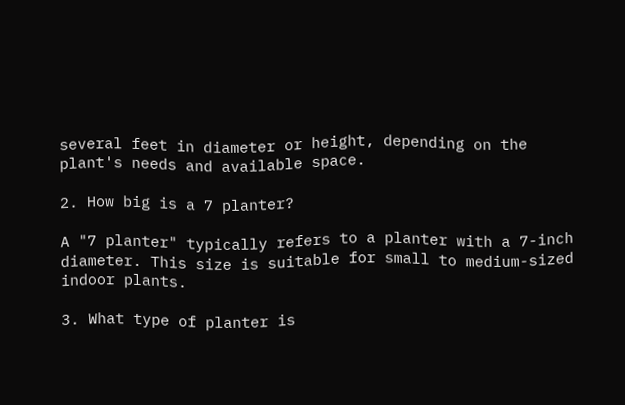several feet in diameter or height, depending on the plant's needs and available space.

2. How big is a 7 planter?

A "7 planter" typically refers to a planter with a 7-inch diameter. This size is suitable for small to medium-sized indoor plants.

3. What type of planter is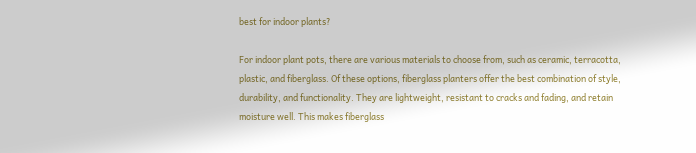best for indoor plants?

For indoor plant pots, there are various materials to choose from, such as ceramic, terracotta, plastic, and fiberglass. Of these options, fiberglass planters offer the best combination of style, durability, and functionality. They are lightweight, resistant to cracks and fading, and retain moisture well. This makes fiberglass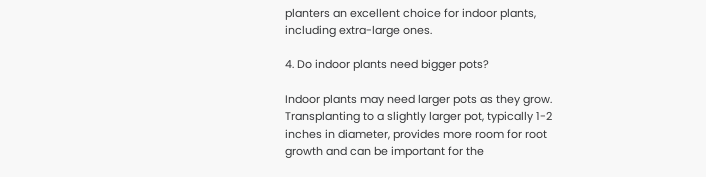planters an excellent choice for indoor plants, including extra-large ones.

4. Do indoor plants need bigger pots?

Indoor plants may need larger pots as they grow. Transplanting to a slightly larger pot, typically 1-2 inches in diameter, provides more room for root growth and can be important for the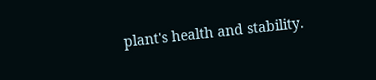plant's health and stability.